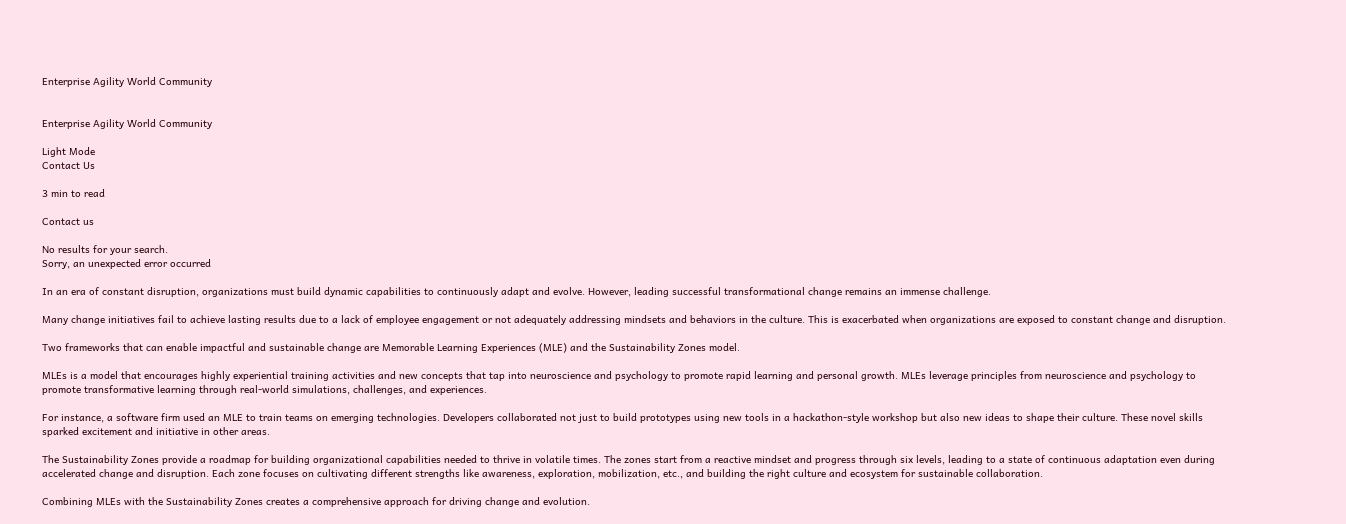Enterprise Agility World Community


Enterprise Agility World Community

Light Mode
Contact Us

3 min to read

Contact us

No results for your search.
Sorry, an unexpected error occurred

In an era of constant disruption, organizations must build dynamic capabilities to continuously adapt and evolve. However, leading successful transformational change remains an immense challenge.

Many change initiatives fail to achieve lasting results due to a lack of employee engagement or not adequately addressing mindsets and behaviors in the culture. This is exacerbated when organizations are exposed to constant change and disruption.

Two frameworks that can enable impactful and sustainable change are Memorable Learning Experiences (MLE) and the Sustainability Zones model.

MLEs is a model that encourages highly experiential training activities and new concepts that tap into neuroscience and psychology to promote rapid learning and personal growth. MLEs leverage principles from neuroscience and psychology to promote transformative learning through real-world simulations, challenges, and experiences.

For instance, a software firm used an MLE to train teams on emerging technologies. Developers collaborated not just to build prototypes using new tools in a hackathon-style workshop but also new ideas to shape their culture. These novel skills sparked excitement and initiative in other areas.

The Sustainability Zones provide a roadmap for building organizational capabilities needed to thrive in volatile times. The zones start from a reactive mindset and progress through six levels, leading to a state of continuous adaptation even during accelerated change and disruption. Each zone focuses on cultivating different strengths like awareness, exploration, mobilization, etc., and building the right culture and ecosystem for sustainable collaboration.

Combining MLEs with the Sustainability Zones creates a comprehensive approach for driving change and evolution.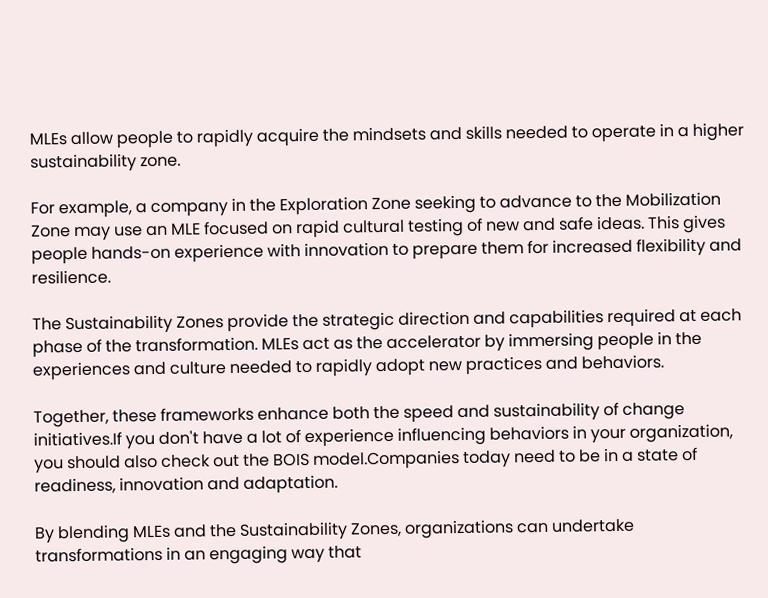MLEs allow people to rapidly acquire the mindsets and skills needed to operate in a higher sustainability zone.

For example, a company in the Exploration Zone seeking to advance to the Mobilization Zone may use an MLE focused on rapid cultural testing of new and safe ideas. This gives people hands-on experience with innovation to prepare them for increased flexibility and resilience.

The Sustainability Zones provide the strategic direction and capabilities required at each phase of the transformation. MLEs act as the accelerator by immersing people in the experiences and culture needed to rapidly adopt new practices and behaviors.

Together, these frameworks enhance both the speed and sustainability of change initiatives.If you don't have a lot of experience influencing behaviors in your organization, you should also check out the BOIS model.Companies today need to be in a state of readiness, innovation and adaptation.

By blending MLEs and the Sustainability Zones, organizations can undertake transformations in an engaging way that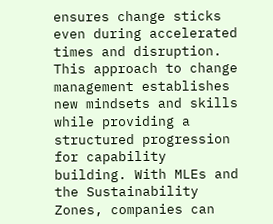ensures change sticks even during accelerated times and disruption. This approach to change management establishes new mindsets and skills while providing a structured progression for capability building. With MLEs and the Sustainability Zones, companies can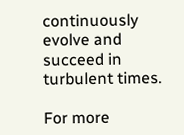continuously evolve and succeed in turbulent times.

For more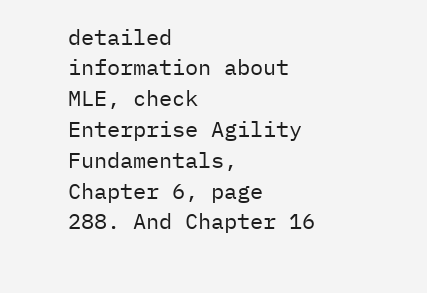detailed information about MLE, check Enterprise Agility Fundamentals, Chapter 6, page 288. And Chapter 16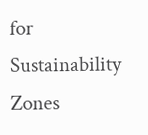for Sustainability Zones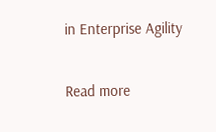in Enterprise Agility

Read more